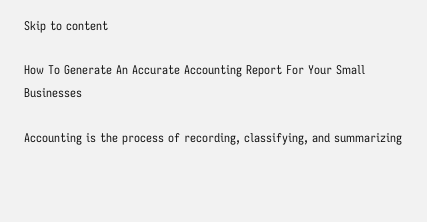Skip to content

How To Generate An Accurate Accounting Report For Your Small Businesses

Accounting is the process of recording, classifying, and summarizing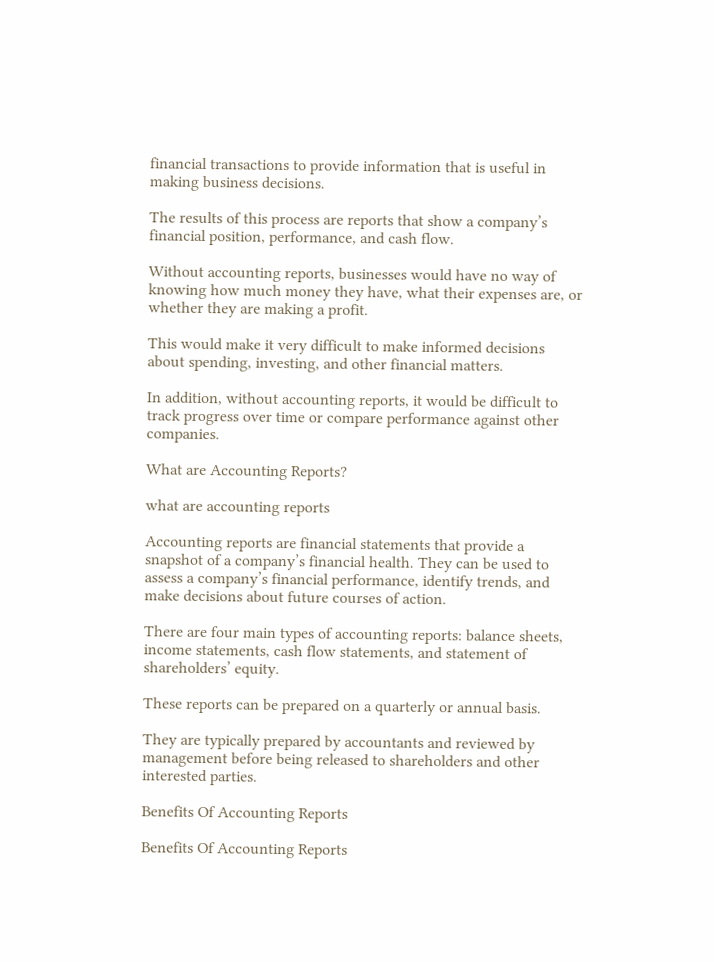financial transactions to provide information that is useful in making business decisions.

The results of this process are reports that show a company’s financial position, performance, and cash flow.

Without accounting reports, businesses would have no way of knowing how much money they have, what their expenses are, or whether they are making a profit.

This would make it very difficult to make informed decisions about spending, investing, and other financial matters.

In addition, without accounting reports, it would be difficult to track progress over time or compare performance against other companies.

What are Accounting Reports?

what are accounting reports

Accounting reports are financial statements that provide a snapshot of a company’s financial health. They can be used to assess a company’s financial performance, identify trends, and make decisions about future courses of action.

There are four main types of accounting reports: balance sheets, income statements, cash flow statements, and statement of shareholders’ equity.

These reports can be prepared on a quarterly or annual basis.

They are typically prepared by accountants and reviewed by management before being released to shareholders and other interested parties.

Benefits Of Accounting Reports

Benefits Of Accounting Reports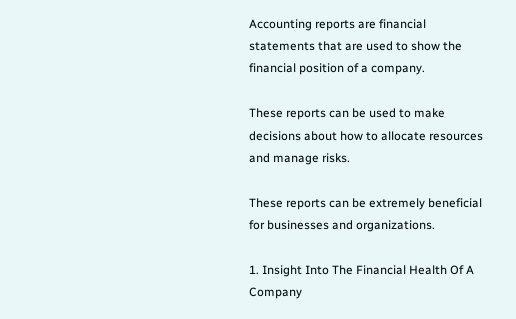Accounting reports are financial statements that are used to show the financial position of a company.

These reports can be used to make decisions about how to allocate resources and manage risks.

These reports can be extremely beneficial for businesses and organizations.

1. Insight Into The Financial Health Of A Company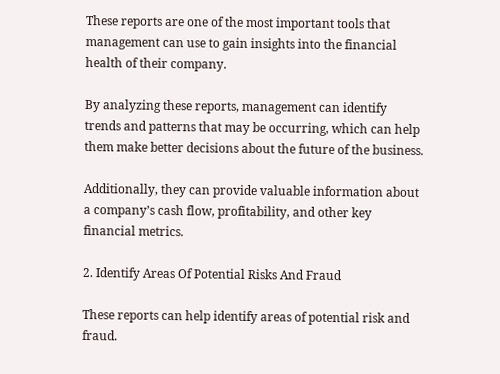These reports are one of the most important tools that management can use to gain insights into the financial health of their company.

By analyzing these reports, management can identify trends and patterns that may be occurring, which can help them make better decisions about the future of the business.

Additionally, they can provide valuable information about a company’s cash flow, profitability, and other key financial metrics.

2. Identify Areas Of Potential Risks And Fraud

These reports can help identify areas of potential risk and fraud.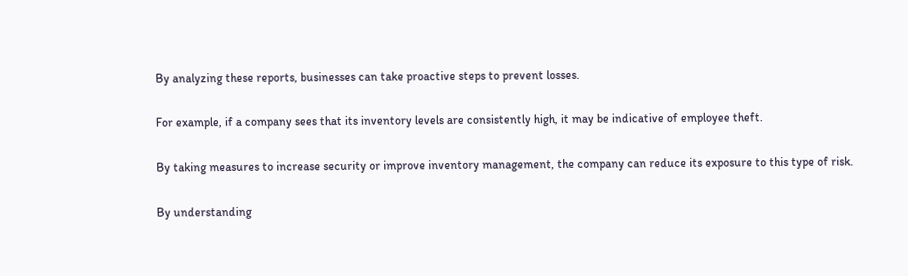By analyzing these reports, businesses can take proactive steps to prevent losses.

For example, if a company sees that its inventory levels are consistently high, it may be indicative of employee theft.

By taking measures to increase security or improve inventory management, the company can reduce its exposure to this type of risk.

By understanding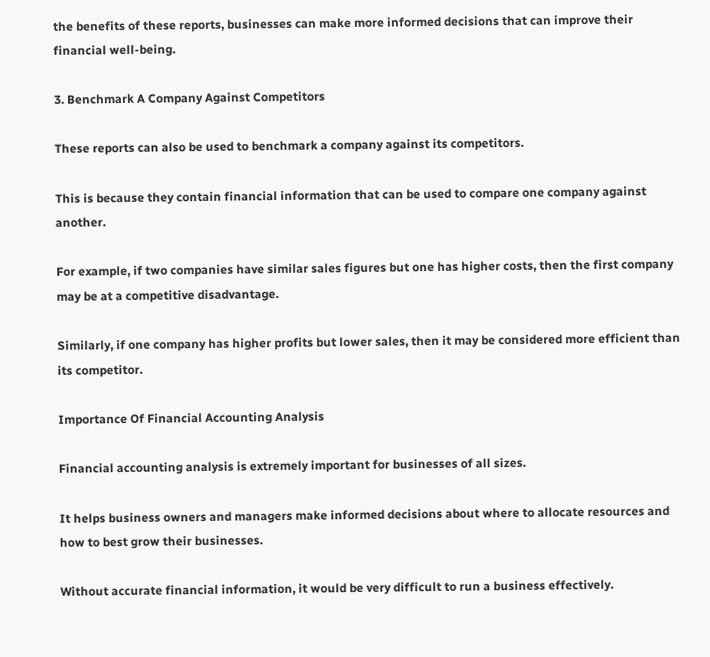the benefits of these reports, businesses can make more informed decisions that can improve their financial well-being.

3. Benchmark A Company Against Competitors

These reports can also be used to benchmark a company against its competitors.

This is because they contain financial information that can be used to compare one company against another.

For example, if two companies have similar sales figures but one has higher costs, then the first company may be at a competitive disadvantage.

Similarly, if one company has higher profits but lower sales, then it may be considered more efficient than its competitor.

Importance Of Financial Accounting Analysis

Financial accounting analysis is extremely important for businesses of all sizes.

It helps business owners and managers make informed decisions about where to allocate resources and how to best grow their businesses.

Without accurate financial information, it would be very difficult to run a business effectively.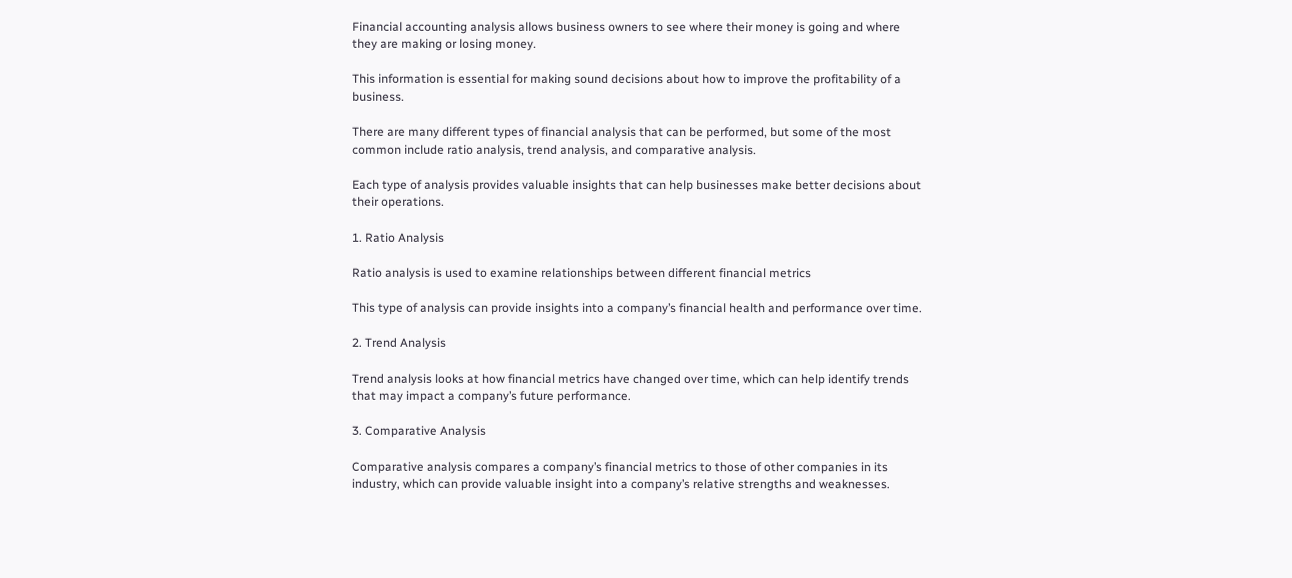Financial accounting analysis allows business owners to see where their money is going and where they are making or losing money.

This information is essential for making sound decisions about how to improve the profitability of a business.

There are many different types of financial analysis that can be performed, but some of the most common include ratio analysis, trend analysis, and comparative analysis.

Each type of analysis provides valuable insights that can help businesses make better decisions about their operations.

1. Ratio Analysis

Ratio analysis is used to examine relationships between different financial metrics

This type of analysis can provide insights into a company’s financial health and performance over time.

2. Trend Analysis

Trend analysis looks at how financial metrics have changed over time, which can help identify trends that may impact a company’s future performance.

3. Comparative Analysis

Comparative analysis compares a company’s financial metrics to those of other companies in its industry, which can provide valuable insight into a company’s relative strengths and weaknesses.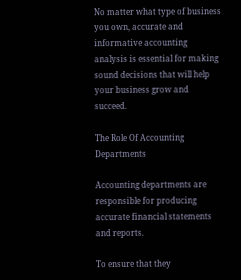No matter what type of business you own, accurate and informative accounting analysis is essential for making sound decisions that will help your business grow and succeed.

The Role Of Accounting Departments

Accounting departments are responsible for producing accurate financial statements and reports.

To ensure that they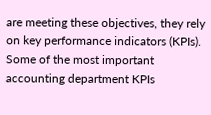are meeting these objectives, they rely on key performance indicators (KPIs). Some of the most important accounting department KPIs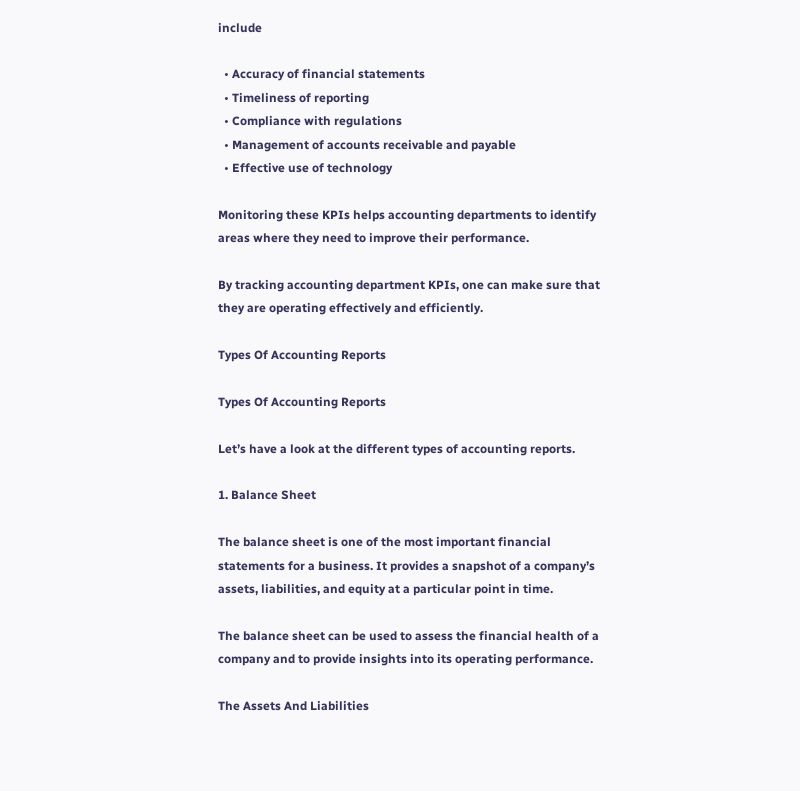include

  • Accuracy of financial statements
  • Timeliness of reporting
  • Compliance with regulations
  • Management of accounts receivable and payable
  • Effective use of technology

Monitoring these KPIs helps accounting departments to identify areas where they need to improve their performance.

By tracking accounting department KPIs, one can make sure that they are operating effectively and efficiently.

Types Of Accounting Reports

Types Of Accounting Reports

Let’s have a look at the different types of accounting reports.

1. Balance Sheet

The balance sheet is one of the most important financial statements for a business. It provides a snapshot of a company’s assets, liabilities, and equity at a particular point in time.

The balance sheet can be used to assess the financial health of a company and to provide insights into its operating performance.

The Assets And Liabilities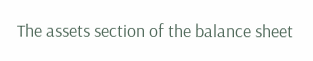The assets section of the balance sheet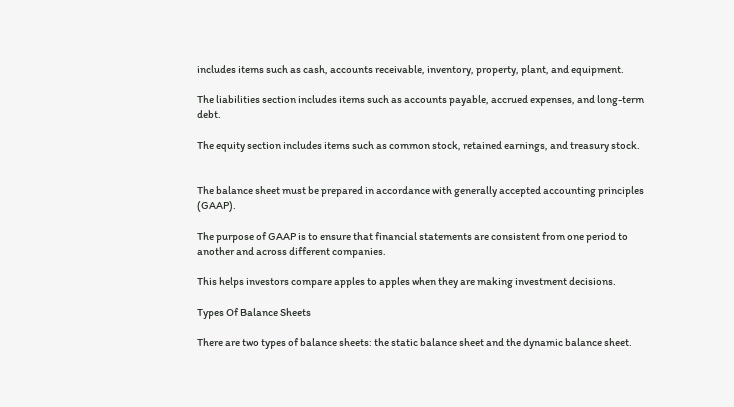includes items such as cash, accounts receivable, inventory, property, plant, and equipment.

The liabilities section includes items such as accounts payable, accrued expenses, and long-term debt.

The equity section includes items such as common stock, retained earnings, and treasury stock.


The balance sheet must be prepared in accordance with generally accepted accounting principles (GAAP).

The purpose of GAAP is to ensure that financial statements are consistent from one period to another and across different companies.

This helps investors compare apples to apples when they are making investment decisions.

Types Of Balance Sheets

There are two types of balance sheets: the static balance sheet and the dynamic balance sheet.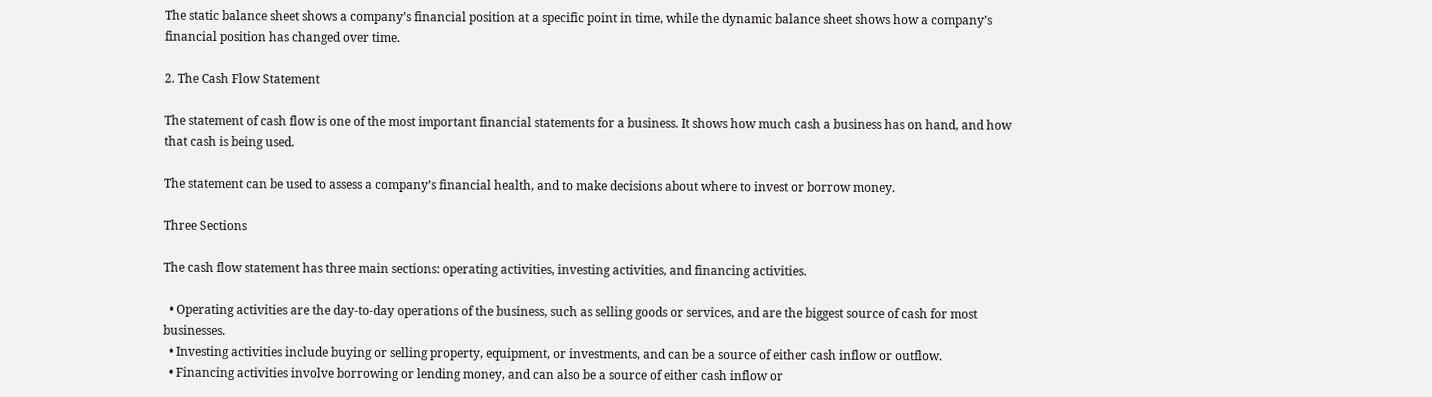The static balance sheet shows a company’s financial position at a specific point in time, while the dynamic balance sheet shows how a company’s financial position has changed over time.

2. The Cash Flow Statement

The statement of cash flow is one of the most important financial statements for a business. It shows how much cash a business has on hand, and how that cash is being used.

The statement can be used to assess a company’s financial health, and to make decisions about where to invest or borrow money.

Three Sections

The cash flow statement has three main sections: operating activities, investing activities, and financing activities.

  • Operating activities are the day-to-day operations of the business, such as selling goods or services, and are the biggest source of cash for most businesses.
  • Investing activities include buying or selling property, equipment, or investments, and can be a source of either cash inflow or outflow.
  • Financing activities involve borrowing or lending money, and can also be a source of either cash inflow or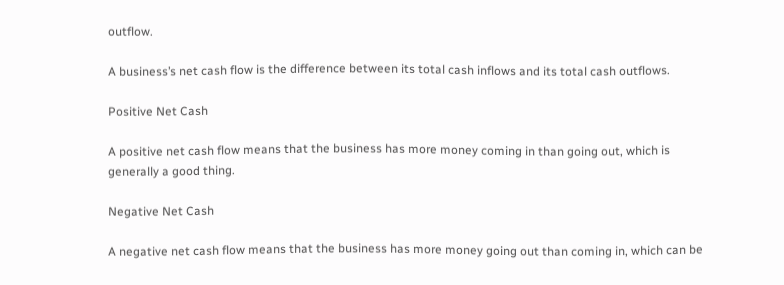outflow.

A business’s net cash flow is the difference between its total cash inflows and its total cash outflows.

Positive Net Cash

A positive net cash flow means that the business has more money coming in than going out, which is generally a good thing.

Negative Net Cash

A negative net cash flow means that the business has more money going out than coming in, which can be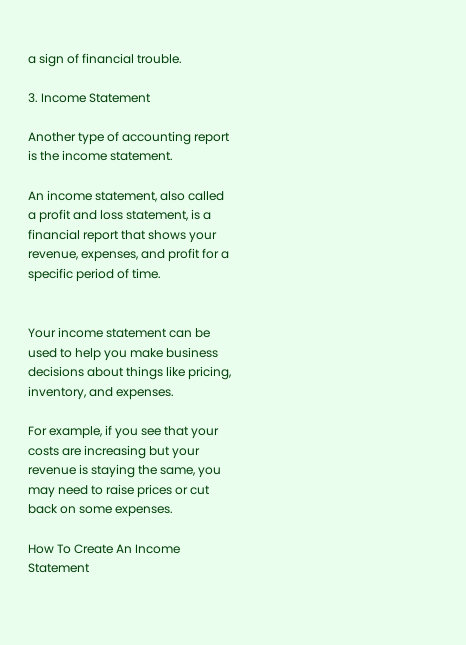a sign of financial trouble.

3. Income Statement

Another type of accounting report is the income statement.

An income statement, also called a profit and loss statement, is a financial report that shows your revenue, expenses, and profit for a specific period of time.


Your income statement can be used to help you make business decisions about things like pricing, inventory, and expenses.

For example, if you see that your costs are increasing but your revenue is staying the same, you may need to raise prices or cut back on some expenses.

How To Create An Income Statement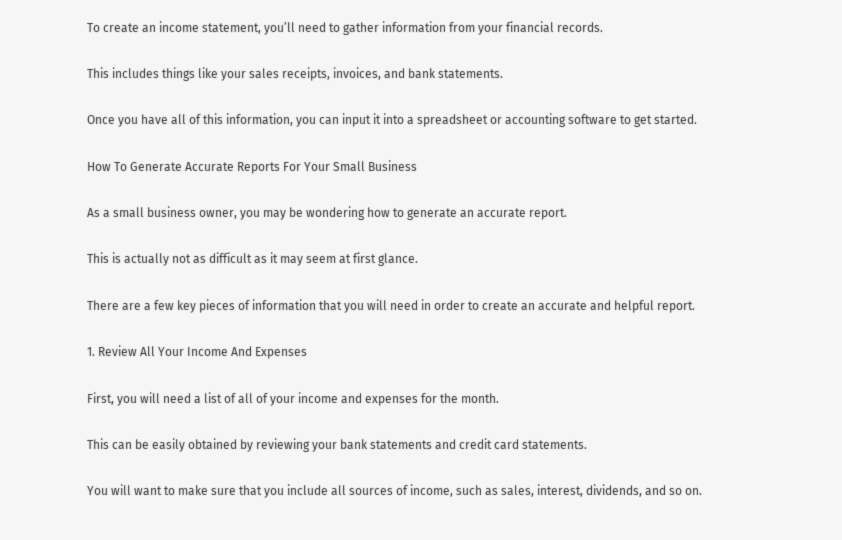To create an income statement, you’ll need to gather information from your financial records.

This includes things like your sales receipts, invoices, and bank statements.

Once you have all of this information, you can input it into a spreadsheet or accounting software to get started.

How To Generate Accurate Reports For Your Small Business

As a small business owner, you may be wondering how to generate an accurate report.

This is actually not as difficult as it may seem at first glance.

There are a few key pieces of information that you will need in order to create an accurate and helpful report.

1. Review All Your Income And Expenses

First, you will need a list of all of your income and expenses for the month.

This can be easily obtained by reviewing your bank statements and credit card statements.

You will want to make sure that you include all sources of income, such as sales, interest, dividends, and so on.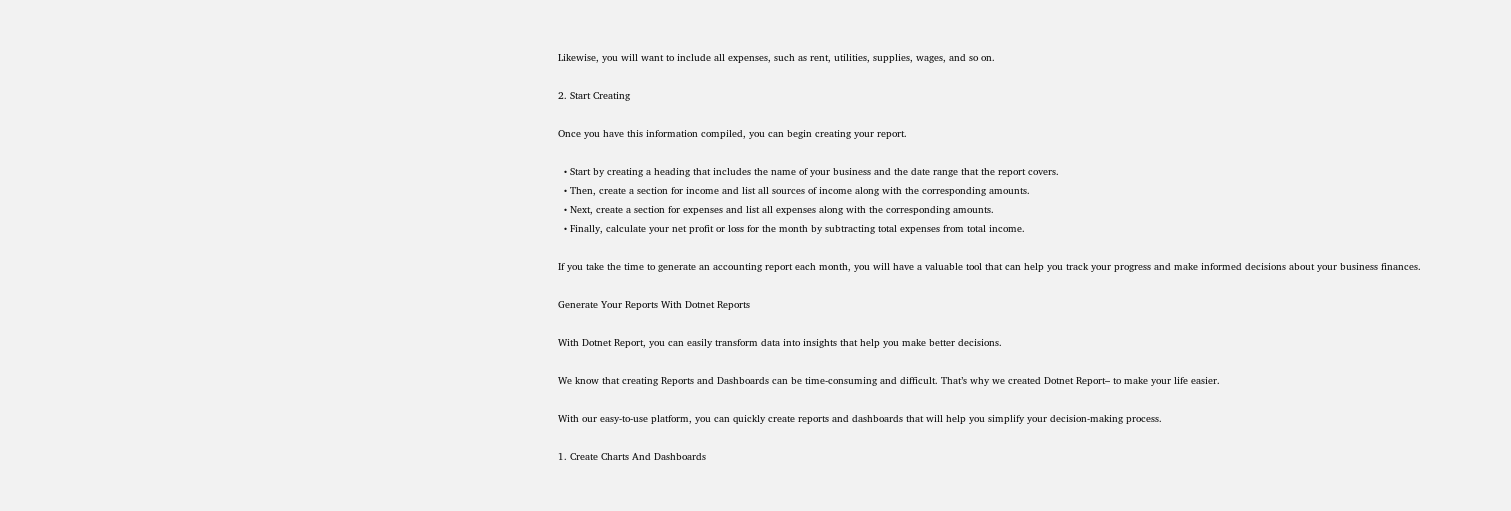Likewise, you will want to include all expenses, such as rent, utilities, supplies, wages, and so on.

2. Start Creating

Once you have this information compiled, you can begin creating your report.

  • Start by creating a heading that includes the name of your business and the date range that the report covers.
  • Then, create a section for income and list all sources of income along with the corresponding amounts.
  • Next, create a section for expenses and list all expenses along with the corresponding amounts.
  • Finally, calculate your net profit or loss for the month by subtracting total expenses from total income.

If you take the time to generate an accounting report each month, you will have a valuable tool that can help you track your progress and make informed decisions about your business finances.

Generate Your Reports With Dotnet Reports

With Dotnet Report, you can easily transform data into insights that help you make better decisions.

We know that creating Reports and Dashboards can be time-consuming and difficult. That’s why we created Dotnet Report– to make your life easier.

With our easy-to-use platform, you can quickly create reports and dashboards that will help you simplify your decision-making process.

1. Create Charts And Dashboards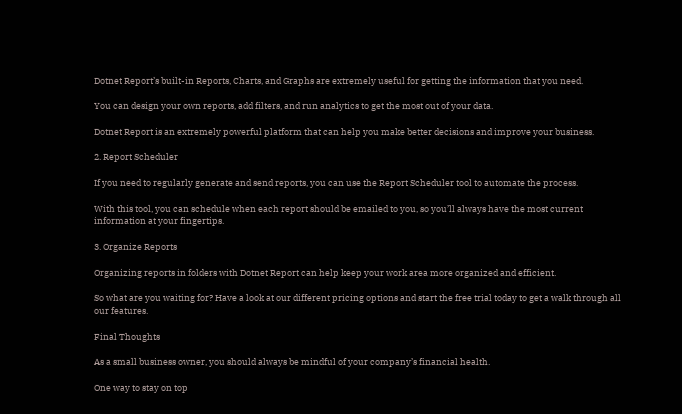Dotnet Report’s built-in Reports, Charts, and Graphs are extremely useful for getting the information that you need.

You can design your own reports, add filters, and run analytics to get the most out of your data.

Dotnet Report is an extremely powerful platform that can help you make better decisions and improve your business.

2. Report Scheduler

If you need to regularly generate and send reports, you can use the Report Scheduler tool to automate the process.

With this tool, you can schedule when each report should be emailed to you, so you’ll always have the most current information at your fingertips.

3. Organize Reports

Organizing reports in folders with Dotnet Report can help keep your work area more organized and efficient.

So what are you waiting for? Have a look at our different pricing options and start the free trial today to get a walk through all our features.

Final Thoughts

As a small business owner, you should always be mindful of your company’s financial health.

One way to stay on top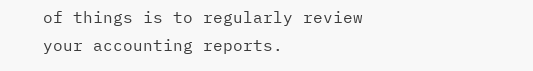of things is to regularly review your accounting reports.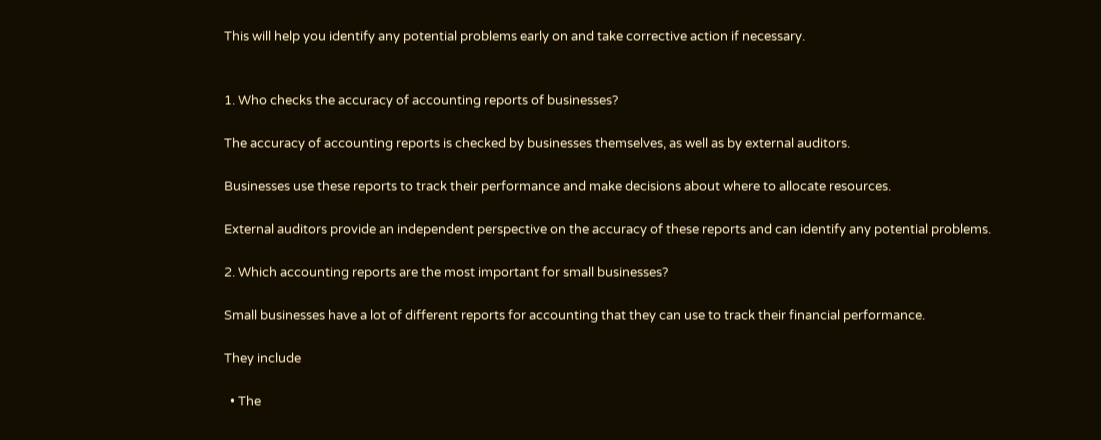This will help you identify any potential problems early on and take corrective action if necessary.


1. Who checks the accuracy of accounting reports of businesses?

The accuracy of accounting reports is checked by businesses themselves, as well as by external auditors.

Businesses use these reports to track their performance and make decisions about where to allocate resources.

External auditors provide an independent perspective on the accuracy of these reports and can identify any potential problems.

2. Which accounting reports are the most important for small businesses?

Small businesses have a lot of different reports for accounting that they can use to track their financial performance.

They include

  • The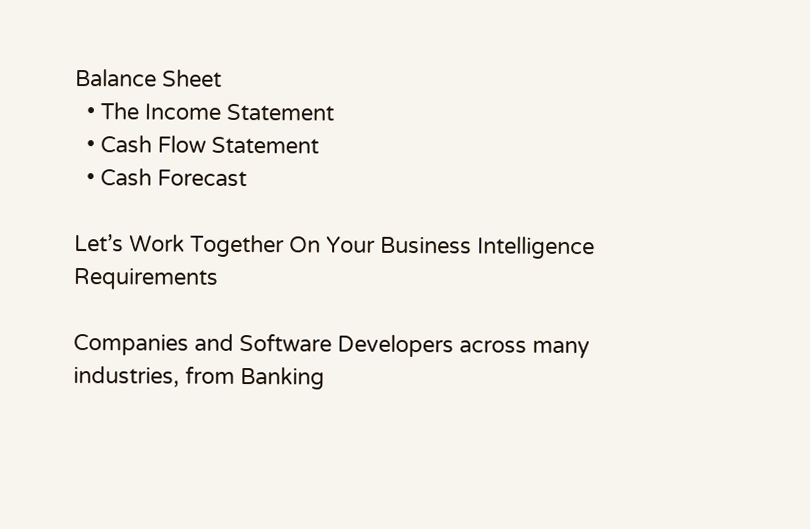Balance Sheet
  • The Income Statement
  • Cash Flow Statement
  • Cash Forecast

Let’s Work Together On Your Business Intelligence Requirements

Companies and Software Developers across many industries, from Banking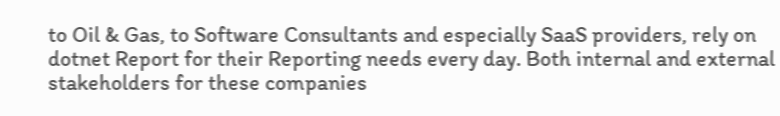to Oil & Gas, to Software Consultants and especially SaaS providers, rely on dotnet Report for their Reporting needs every day. Both internal and external stakeholders for these companies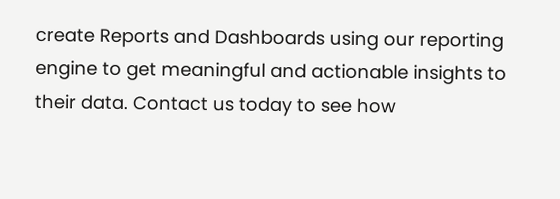create Reports and Dashboards using our reporting engine to get meaningful and actionable insights to their data. Contact us today to see how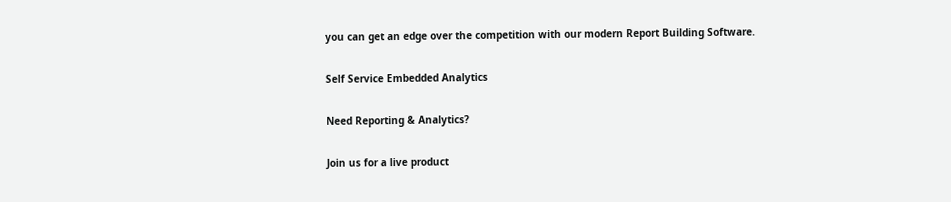you can get an edge over the competition with our modern Report Building Software.

Self Service Embedded Analytics

Need Reporting & Analytics?

Join us for a live product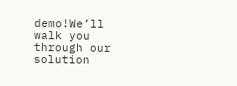demo!We’ll  walk you through our solution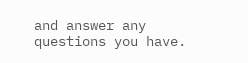and answer any questions you have.